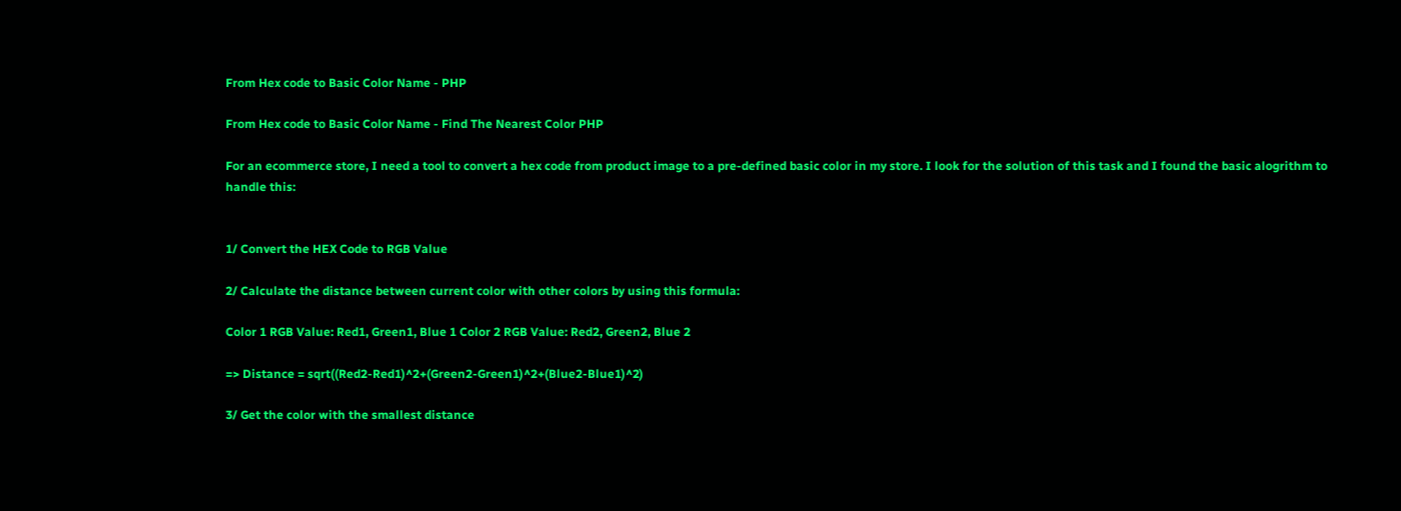From Hex code to Basic Color Name - PHP

From Hex code to Basic Color Name - Find The Nearest Color PHP

For an ecommerce store, I need a tool to convert a hex code from product image to a pre-defined basic color in my store. I look for the solution of this task and I found the basic alogrithm to handle this:


1/ Convert the HEX Code to RGB Value

2/ Calculate the distance between current color with other colors by using this formula:

Color 1 RGB Value: Red1, Green1, Blue 1 Color 2 RGB Value: Red2, Green2, Blue 2

=> Distance = sqrt((Red2-Red1)^2+(Green2-Green1)^2+(Blue2-Blue1)^2)

3/ Get the color with the smallest distance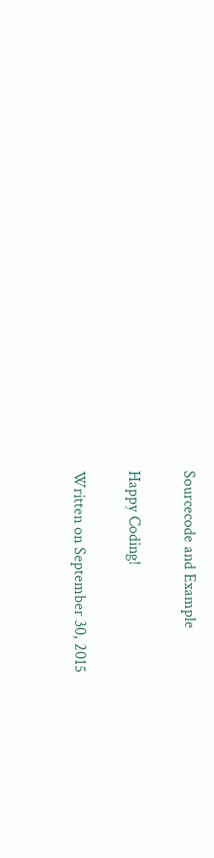Sourcecode and Example

Happy Coding!

Written on September 30, 2015